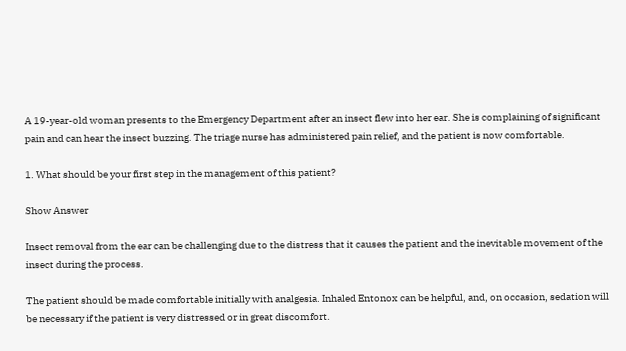A 19-year-old woman presents to the Emergency Department after an insect flew into her ear. She is complaining of significant pain and can hear the insect buzzing. The triage nurse has administered pain relief, and the patient is now comfortable.

1. What should be your first step in the management of this patient?

Show Answer

Insect removal from the ear can be challenging due to the distress that it causes the patient and the inevitable movement of the insect during the process.

The patient should be made comfortable initially with analgesia. Inhaled Entonox can be helpful, and, on occasion, sedation will be necessary if the patient is very distressed or in great discomfort.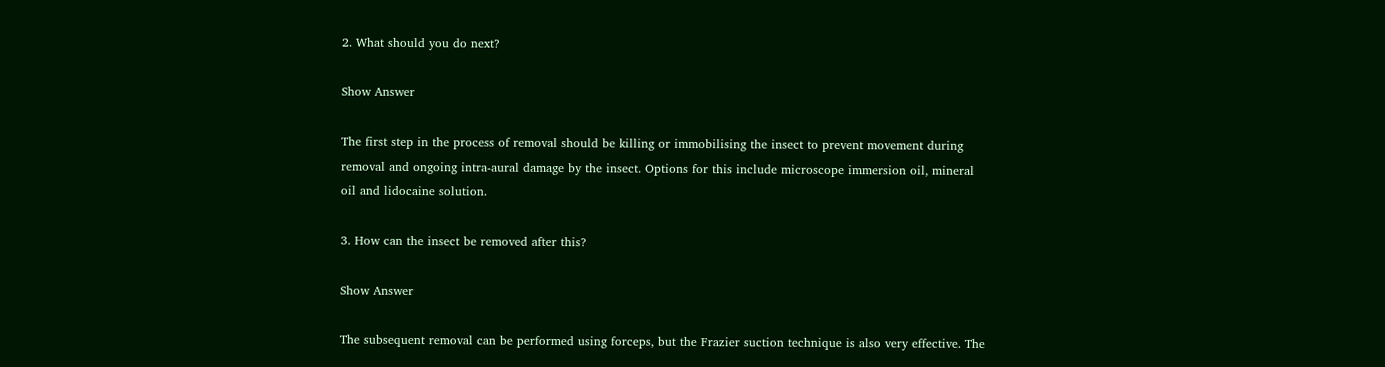2. What should you do next?

Show Answer

The first step in the process of removal should be killing or immobilising the insect to prevent movement during removal and ongoing intra-aural damage by the insect. Options for this include microscope immersion oil, mineral oil and lidocaine solution.

3. How can the insect be removed after this?

Show Answer

The subsequent removal can be performed using forceps, but the Frazier suction technique is also very effective. The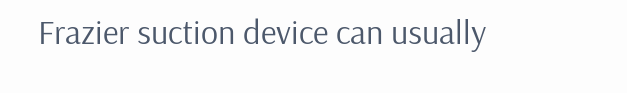Frazier suction device can usually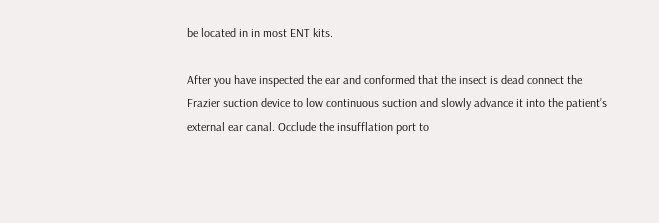be located in in most ENT kits.

After you have inspected the ear and conformed that the insect is dead connect the Frazier suction device to low continuous suction and slowly advance it into the patient’s external ear canal. Occlude the insufflation port to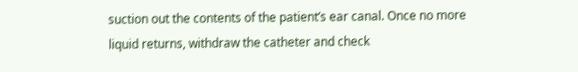suction out the contents of the patient’s ear canal. Once no more liquid returns, withdraw the catheter and check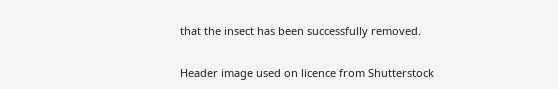that the insect has been successfully removed.


Header image used on licence from Shutterstock